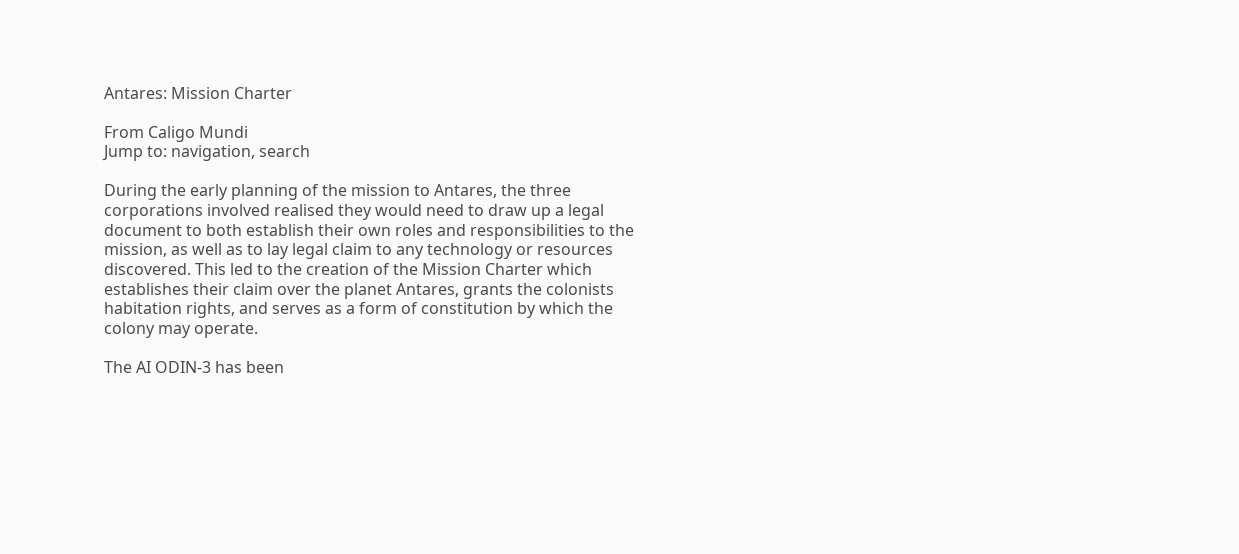Antares: Mission Charter

From Caligo Mundi
Jump to: navigation, search

During the early planning of the mission to Antares, the three corporations involved realised they would need to draw up a legal document to both establish their own roles and responsibilities to the mission, as well as to lay legal claim to any technology or resources discovered. This led to the creation of the Mission Charter which establishes their claim over the planet Antares, grants the colonists habitation rights, and serves as a form of constitution by which the colony may operate.

The AI ODIN-3 has been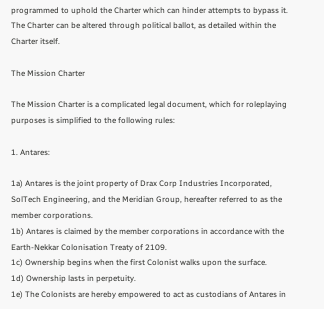programmed to uphold the Charter which can hinder attempts to bypass it.
The Charter can be altered through political ballot, as detailed within the Charter itself.

The Mission Charter

The Mission Charter is a complicated legal document, which for roleplaying purposes is simplified to the following rules:

1. Antares:

1a) Antares is the joint property of Drax Corp Industries Incorporated, SolTech Engineering, and the Meridian Group, hereafter referred to as the member corporations.
1b) Antares is claimed by the member corporations in accordance with the Earth-Nekkar Colonisation Treaty of 2109.
1c) Ownership begins when the first Colonist walks upon the surface.
1d) Ownership lasts in perpetuity.
1e) The Colonists are hereby empowered to act as custodians of Antares in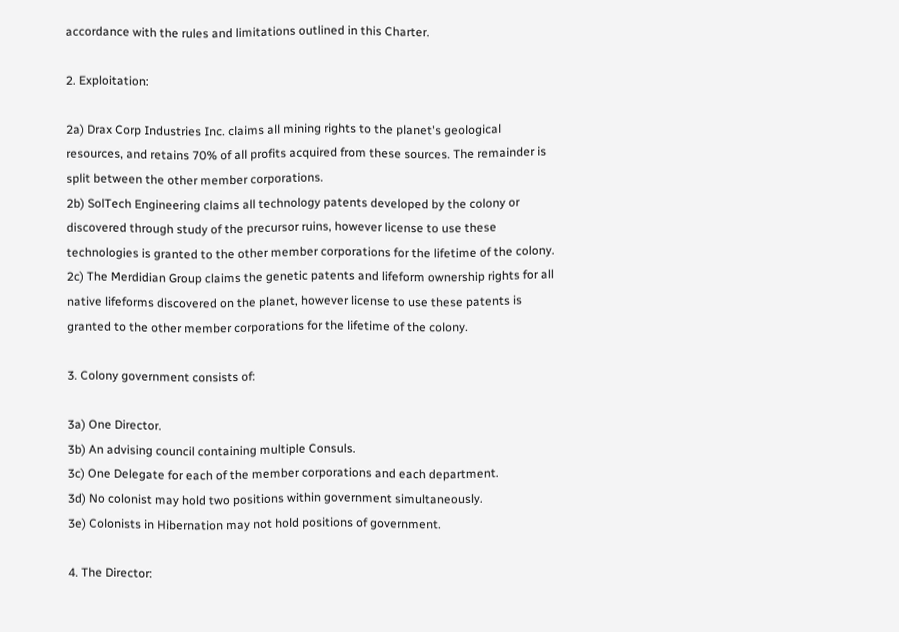accordance with the rules and limitations outlined in this Charter.

2. Exploitation:

2a) Drax Corp Industries Inc. claims all mining rights to the planet's geological resources, and retains 70% of all profits acquired from these sources. The remainder is split between the other member corporations.
2b) SolTech Engineering claims all technology patents developed by the colony or discovered through study of the precursor ruins, however license to use these technologies is granted to the other member corporations for the lifetime of the colony.
2c) The Merdidian Group claims the genetic patents and lifeform ownership rights for all native lifeforms discovered on the planet, however license to use these patents is granted to the other member corporations for the lifetime of the colony.

3. Colony government consists of:

3a) One Director.
3b) An advising council containing multiple Consuls.
3c) One Delegate for each of the member corporations and each department.
3d) No colonist may hold two positions within government simultaneously.
3e) Colonists in Hibernation may not hold positions of government.

4. The Director: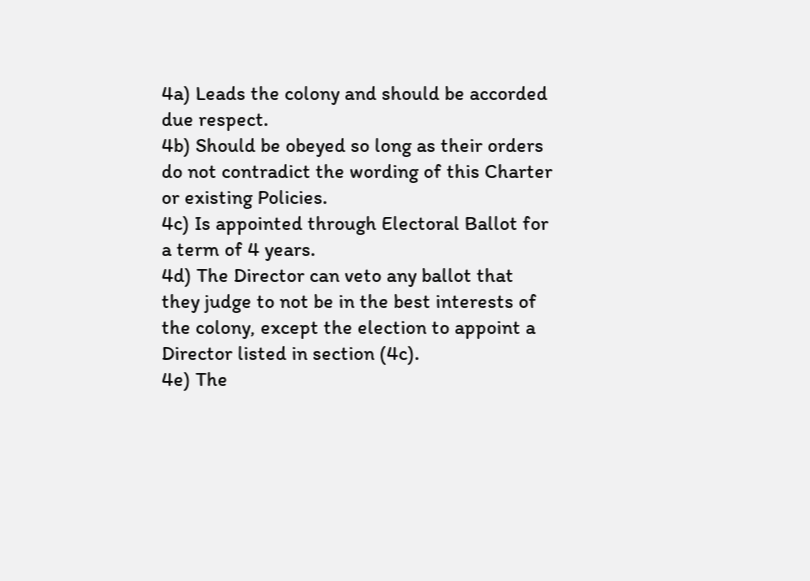4a) Leads the colony and should be accorded due respect.
4b) Should be obeyed so long as their orders do not contradict the wording of this Charter or existing Policies.
4c) Is appointed through Electoral Ballot for a term of 4 years.
4d) The Director can veto any ballot that they judge to not be in the best interests of the colony, except the election to appoint a Director listed in section (4c).
4e) The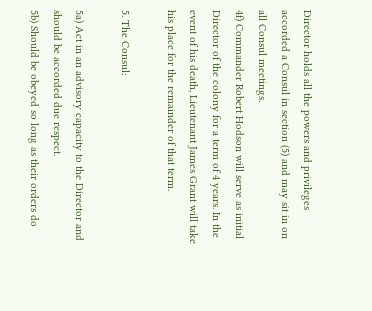Director holds all the powers and privileges accorded a Consul in section (5) and may sit in on all Consul meetings.
4f) Commander Robert Hodson will serve as initial Director of the colony for a term of 4 years. In the event of his death, Lieutenant James Grant will take his place for the remainder of that term.

5. The Consul:

5a) Act in an advisory capacity to the Director and should be accorded due respect.
5b) Should be obeyed so long as their orders do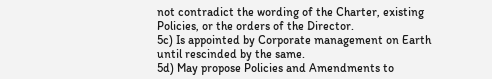not contradict the wording of the Charter, existing Policies, or the orders of the Director.
5c) Is appointed by Corporate management on Earth until rescinded by the same.
5d) May propose Policies and Amendments to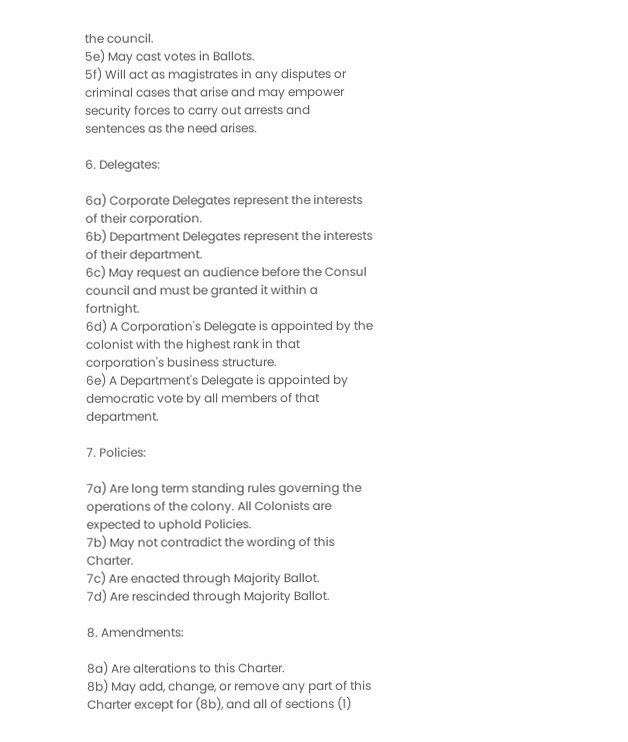the council.
5e) May cast votes in Ballots.
5f) Will act as magistrates in any disputes or criminal cases that arise and may empower security forces to carry out arrests and sentences as the need arises.

6. Delegates:

6a) Corporate Delegates represent the interests of their corporation.
6b) Department Delegates represent the interests of their department.
6c) May request an audience before the Consul council and must be granted it within a fortnight.
6d) A Corporation's Delegate is appointed by the colonist with the highest rank in that corporation's business structure.
6e) A Department's Delegate is appointed by democratic vote by all members of that department.

7. Policies:

7a) Are long term standing rules governing the operations of the colony. All Colonists are expected to uphold Policies.
7b) May not contradict the wording of this Charter.
7c) Are enacted through Majority Ballot.
7d) Are rescinded through Majority Ballot.

8. Amendments:

8a) Are alterations to this Charter.
8b) May add, change, or remove any part of this Charter except for (8b), and all of sections (1)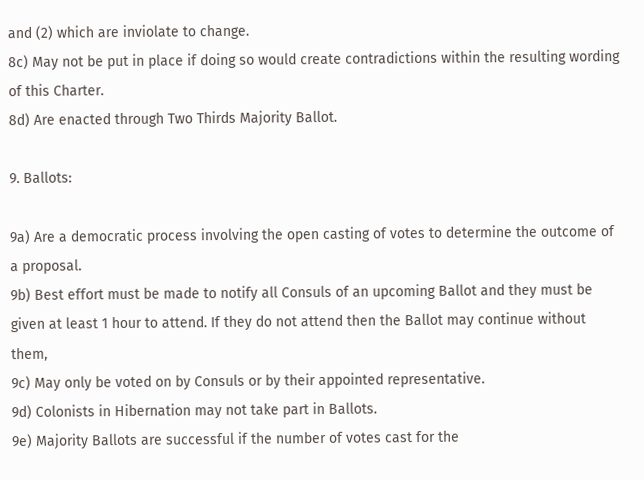and (2) which are inviolate to change.
8c) May not be put in place if doing so would create contradictions within the resulting wording of this Charter.
8d) Are enacted through Two Thirds Majority Ballot.

9. Ballots:

9a) Are a democratic process involving the open casting of votes to determine the outcome of a proposal.
9b) Best effort must be made to notify all Consuls of an upcoming Ballot and they must be given at least 1 hour to attend. If they do not attend then the Ballot may continue without them,
9c) May only be voted on by Consuls or by their appointed representative.
9d) Colonists in Hibernation may not take part in Ballots.
9e) Majority Ballots are successful if the number of votes cast for the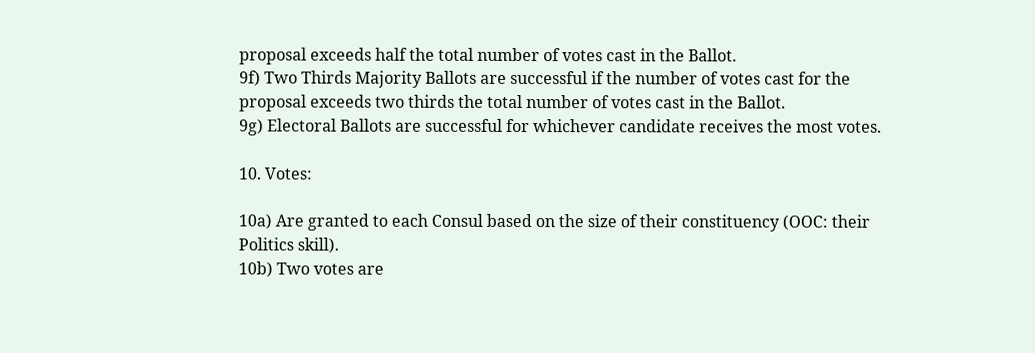proposal exceeds half the total number of votes cast in the Ballot.
9f) Two Thirds Majority Ballots are successful if the number of votes cast for the proposal exceeds two thirds the total number of votes cast in the Ballot.
9g) Electoral Ballots are successful for whichever candidate receives the most votes.

10. Votes:

10a) Are granted to each Consul based on the size of their constituency (OOC: their Politics skill).
10b) Two votes are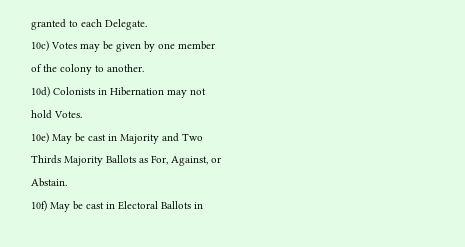granted to each Delegate.
10c) Votes may be given by one member of the colony to another.
10d) Colonists in Hibernation may not hold Votes.
10e) May be cast in Majority and Two Thirds Majority Ballots as For, Against, or Abstain.
10f) May be cast in Electoral Ballots in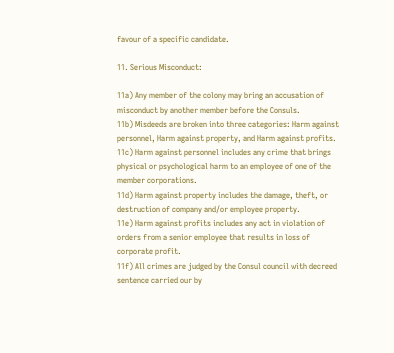favour of a specific candidate.

11. Serious Misconduct:

11a) Any member of the colony may bring an accusation of misconduct by another member before the Consuls.
11b) Misdeeds are broken into three categories: Harm against personnel, Harm against property, and Harm against profits.
11c) Harm against personnel includes any crime that brings physical or psychological harm to an employee of one of the member corporations.
11d) Harm against property includes the damage, theft, or destruction of company and/or employee property.
11e) Harm against profits includes any act in violation of orders from a senior employee that results in loss of corporate profit.
11f) All crimes are judged by the Consul council with decreed sentence carried our by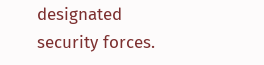designated security forces.